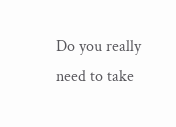Do you really need to take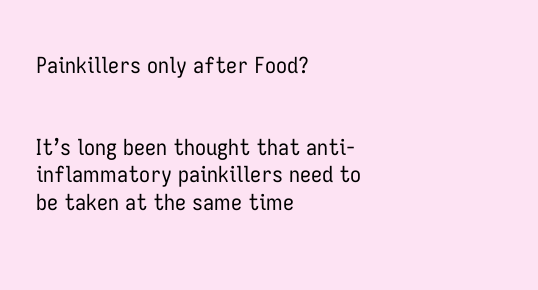Painkillers only after Food?


It’s long been thought that anti-inflammatory painkillers need to be taken at the same time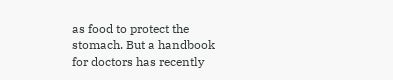as food to protect the stomach. But a handbook for doctors has recently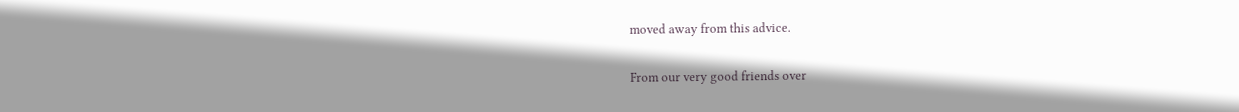moved away from this advice.

From our very good friends over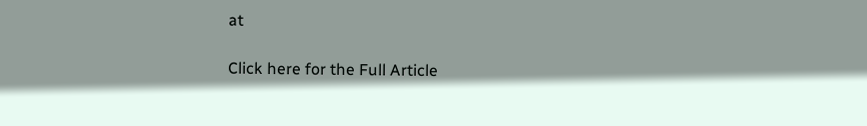at

Click here for the Full Article